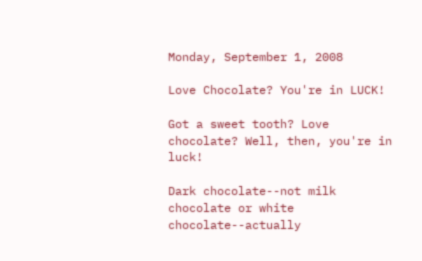Monday, September 1, 2008

Love Chocolate? You're in LUCK!

Got a sweet tooth? Love chocolate? Well, then, you're in luck!

Dark chocolate--not milk chocolate or white chocolate--actually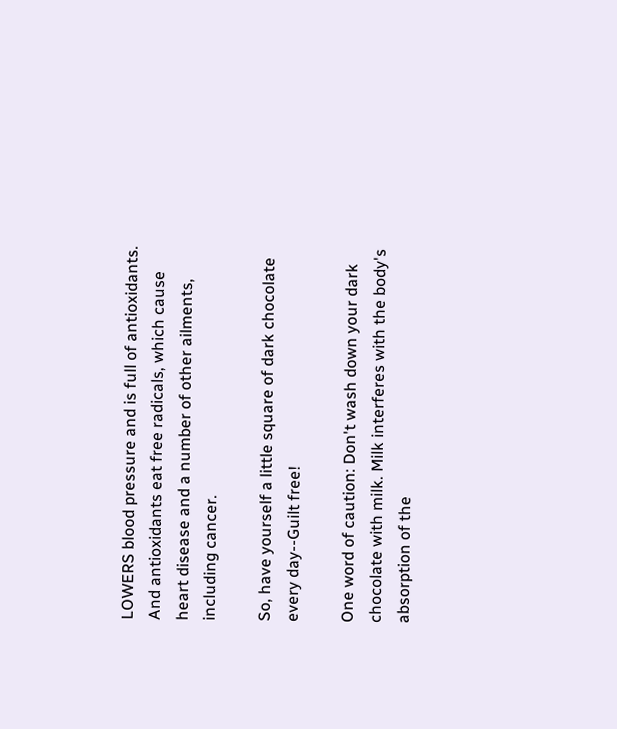LOWERS blood pressure and is full of antioxidants. And antioxidants eat free radicals, which cause heart disease and a number of other ailments, including cancer.

So, have yourself a little square of dark chocolate every day--Guilt free!

One word of caution: Don't wash down your dark chocolate with milk. Milk interferes with the body's absorption of the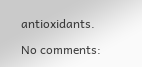antioxidants.

No comments: